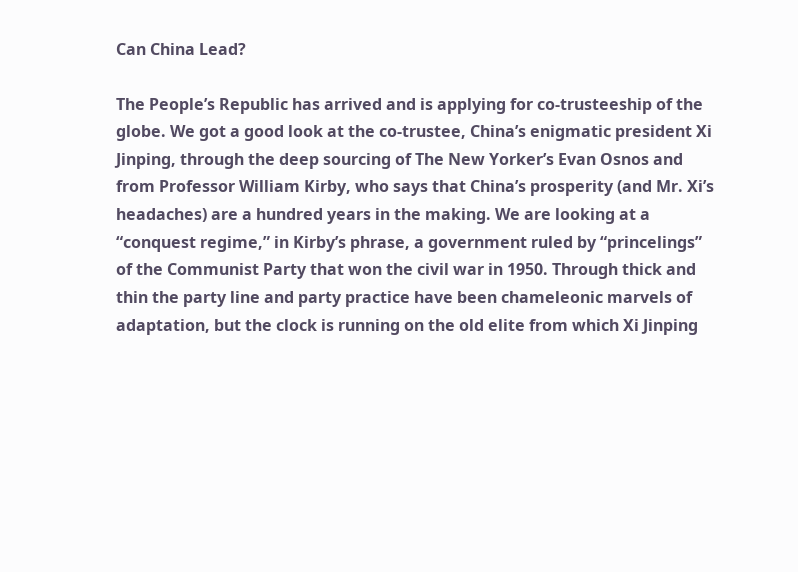Can China Lead?

The People’s Republic has arrived and is applying for co-trusteeship of the globe. We got a good look at the co-trustee, China’s enigmatic president Xi Jinping, through the deep sourcing of The New Yorker’s Evan Osnos and from Professor William Kirby, who says that China’s prosperity (and Mr. Xi’s headaches) are a hundred years in the making. We are looking at a “conquest regime,” in Kirby’s phrase, a government ruled by “princelings” of the Communist Party that won the civil war in 1950. Through thick and thin the party line and party practice have been chameleonic marvels of adaptation, but the clock is running on the old elite from which Xi Jinping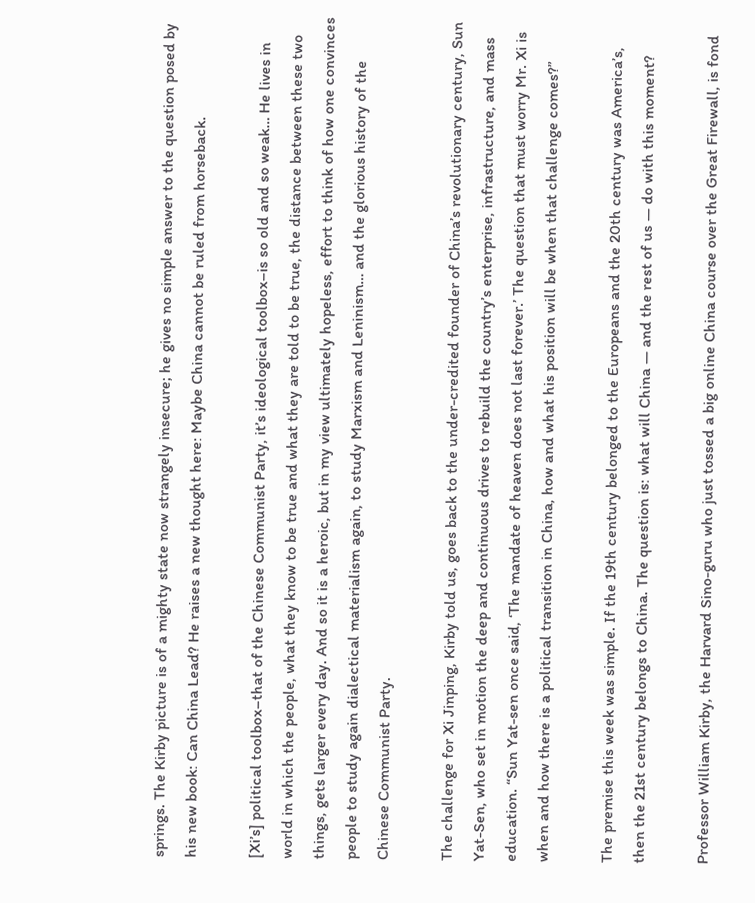springs. The Kirby picture is of a mighty state now strangely insecure; he gives no simple answer to the question posed by his new book: Can China Lead? He raises a new thought here: Maybe China cannot be ruled from horseback.

[Xi’s] political toolbox–that of the Chinese Communist Party, it’s ideological toolbox–is so old and so weak… He lives in world in which the people, what they know to be true and what they are told to be true, the distance between these two things, gets larger every day. And so it is a heroic, but in my view ultimately hopeless, effort to think of how one convinces people to study again dialectical materialism again, to study Marxism and Leninism… and the glorious history of the Chinese Communist Party.

The challenge for Xi Jinping, Kirby told us, goes back to the under-credited founder of China’s revolutionary century, Sun Yat-Sen, who set in motion the deep and continuous drives to rebuild the country’s enterprise, infrastructure, and mass education. “Sun Yat-sen once said, ‘The mandate of heaven does not last forever.’ The question that must worry Mr. Xi is when and how there is a political transition in China, how and what his position will be when that challenge comes?”

The premise this week was simple. If the 19th century belonged to the Europeans and the 20th century was America’s, then the 21st century belongs to China. The question is: what will China — and the rest of us — do with this moment?

Professor William Kirby, the Harvard Sino-guru who just tossed a big online China course over the Great Firewall, is fond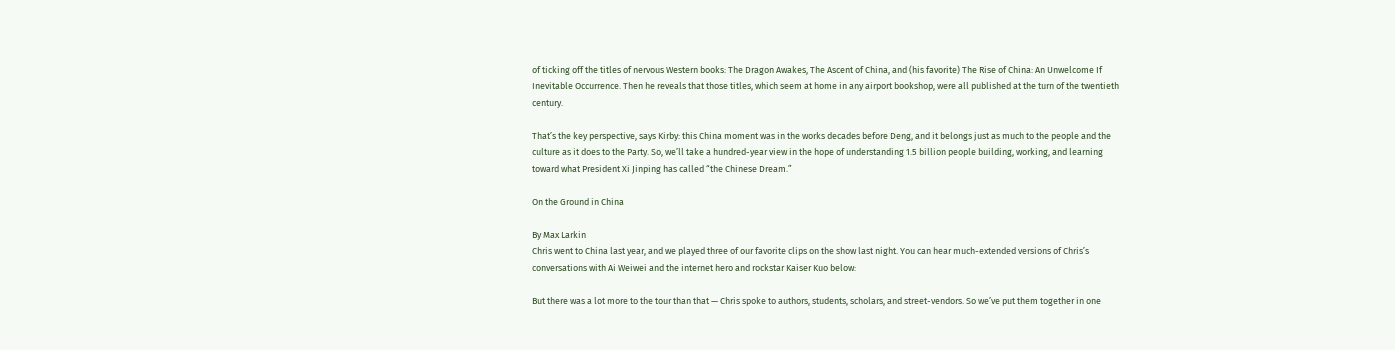of ticking off the titles of nervous Western books: The Dragon Awakes, The Ascent of China, and (his favorite) The Rise of China: An Unwelcome If Inevitable Occurrence. Then he reveals that those titles, which seem at home in any airport bookshop, were all published at the turn of the twentieth century.

That’s the key perspective, says Kirby: this China moment was in the works decades before Deng, and it belongs just as much to the people and the culture as it does to the Party. So, we’ll take a hundred-year view in the hope of understanding 1.5 billion people building, working, and learning toward what President Xi Jinping has called “the Chinese Dream.”

On the Ground in China

By Max Larkin
Chris went to China last year, and we played three of our favorite clips on the show last night. You can hear much-extended versions of Chris’s conversations with Ai Weiwei and the internet hero and rockstar Kaiser Kuo below:

But there was a lot more to the tour than that — Chris spoke to authors, students, scholars, and street-vendors. So we’ve put them together in one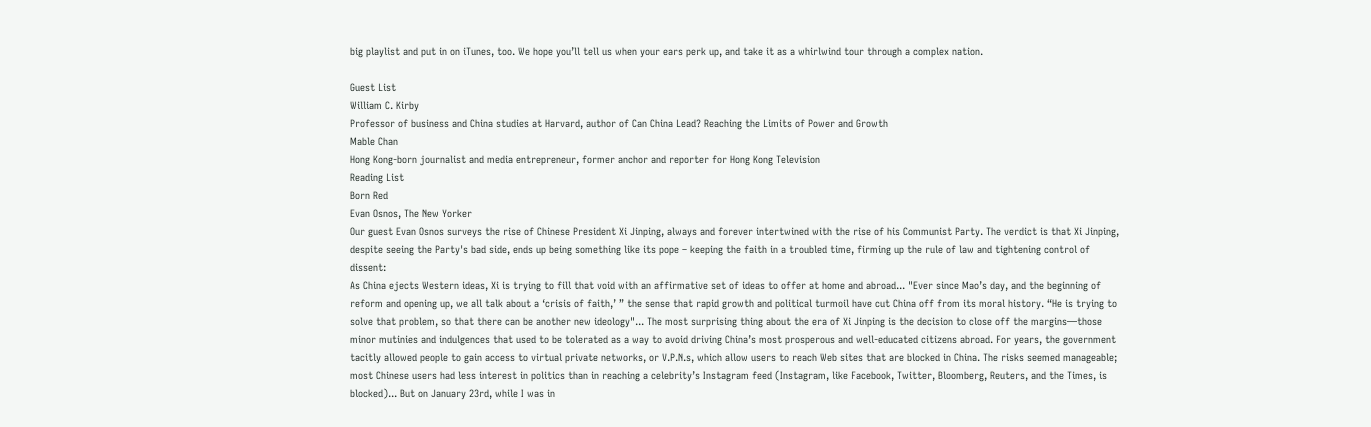big playlist and put in on iTunes, too. We hope you’ll tell us when your ears perk up, and take it as a whirlwind tour through a complex nation.

Guest List
William C. Kirby
Professor of business and China studies at Harvard, author of Can China Lead? Reaching the Limits of Power and Growth
Mable Chan
Hong Kong-born journalist and media entrepreneur, former anchor and reporter for Hong Kong Television
Reading List
Born Red
Evan Osnos, The New Yorker
Our guest Evan Osnos surveys the rise of Chinese President Xi Jinping, always and forever intertwined with the rise of his Communist Party. The verdict is that Xi Jinping, despite seeing the Party's bad side, ends up being something like its pope – keeping the faith in a troubled time, firming up the rule of law and tightening control of dissent:
As China ejects Western ideas, Xi is trying to fill that void with an affirmative set of ideas to offer at home and abroad... "Ever since Mao’s day, and the beginning of reform and opening up, we all talk about a ‘crisis of faith,’ ” the sense that rapid growth and political turmoil have cut China off from its moral history. “He is trying to solve that problem, so that there can be another new ideology"... The most surprising thing about the era of Xi Jinping is the decision to close off the margins—those minor mutinies and indulgences that used to be tolerated as a way to avoid driving China’s most prosperous and well-educated citizens abroad. For years, the government tacitly allowed people to gain access to virtual private networks, or V.P.N.s, which allow users to reach Web sites that are blocked in China. The risks seemed manageable; most Chinese users had less interest in politics than in reaching a celebrity’s Instagram feed (Instagram, like Facebook, Twitter, Bloomberg, Reuters, and the Times, is blocked)... But on January 23rd, while I was in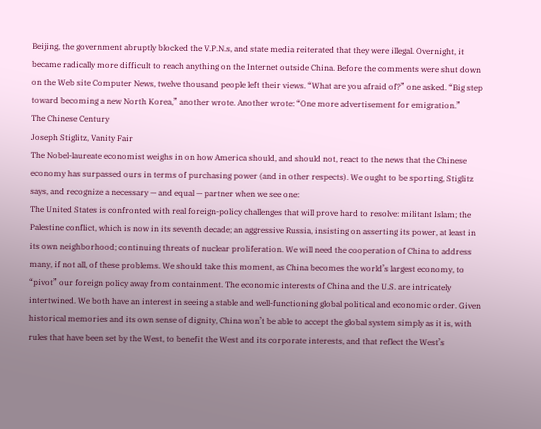Beijing, the government abruptly blocked the V.P.N.s, and state media reiterated that they were illegal. Overnight, it became radically more difficult to reach anything on the Internet outside China. Before the comments were shut down on the Web site Computer News, twelve thousand people left their views. “What are you afraid of?” one asked. “Big step toward becoming a new North Korea,” another wrote. Another wrote: “One more advertisement for emigration.”
The Chinese Century
Joseph Stiglitz, Vanity Fair
The Nobel-laureate economist weighs in on how America should, and should not, react to the news that the Chinese economy has surpassed ours in terms of purchasing power (and in other respects). We ought to be sporting, Stiglitz says, and recognize a necessary — and equal — partner when we see one:
The United States is confronted with real foreign-policy challenges that will prove hard to resolve: militant Islam; the Palestine conflict, which is now in its seventh decade; an aggressive Russia, insisting on asserting its power, at least in its own neighborhood; continuing threats of nuclear proliferation. We will need the cooperation of China to address many, if not all, of these problems. We should take this moment, as China becomes the world’s largest economy, to “pivot” our foreign policy away from containment. The economic interests of China and the U.S. are intricately intertwined. We both have an interest in seeing a stable and well-functioning global political and economic order. Given historical memories and its own sense of dignity, China won’t be able to accept the global system simply as it is, with rules that have been set by the West, to benefit the West and its corporate interests, and that reflect the West’s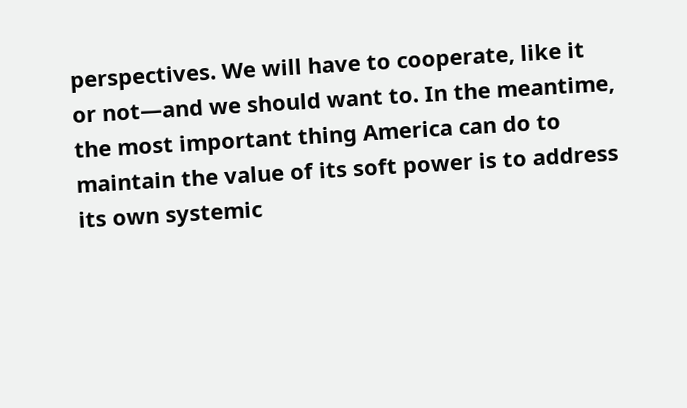perspectives. We will have to cooperate, like it or not—and we should want to. In the meantime, the most important thing America can do to maintain the value of its soft power is to address its own systemic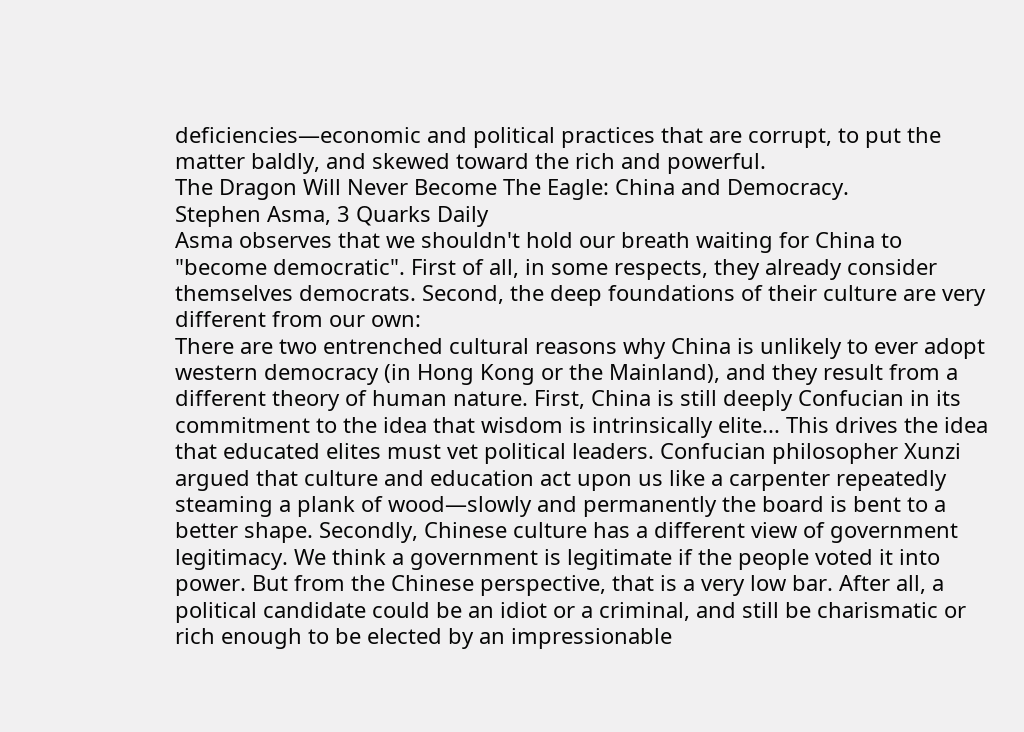deficiencies—economic and political practices that are corrupt, to put the matter baldly, and skewed toward the rich and powerful.
The Dragon Will Never Become The Eagle: China and Democracy.
Stephen Asma, 3 Quarks Daily
Asma observes that we shouldn't hold our breath waiting for China to "become democratic". First of all, in some respects, they already consider themselves democrats. Second, the deep foundations of their culture are very different from our own:
There are two entrenched cultural reasons why China is unlikely to ever adopt western democracy (in Hong Kong or the Mainland), and they result from a different theory of human nature. First, China is still deeply Confucian in its commitment to the idea that wisdom is intrinsically elite... This drives the idea that educated elites must vet political leaders. Confucian philosopher Xunzi argued that culture and education act upon us like a carpenter repeatedly steaming a plank of wood—slowly and permanently the board is bent to a better shape. Secondly, Chinese culture has a different view of government legitimacy. We think a government is legitimate if the people voted it into power. But from the Chinese perspective, that is a very low bar. After all, a political candidate could be an idiot or a criminal, and still be charismatic or rich enough to be elected by an impressionable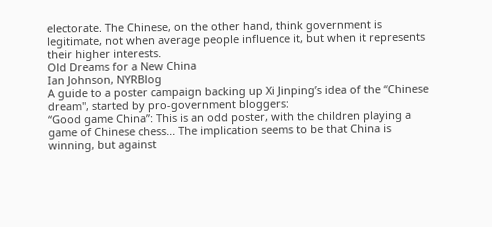electorate. The Chinese, on the other hand, think government is legitimate, not when average people influence it, but when it represents their higher interests.
Old Dreams for a New China
Ian Johnson, NYRBlog
A guide to a poster campaign backing up Xi Jinping’s idea of the “Chinese dream", started by pro-government bloggers:
“Good game China”: This is an odd poster, with the children playing a game of Chinese chess... The implication seems to be that China is winning, but against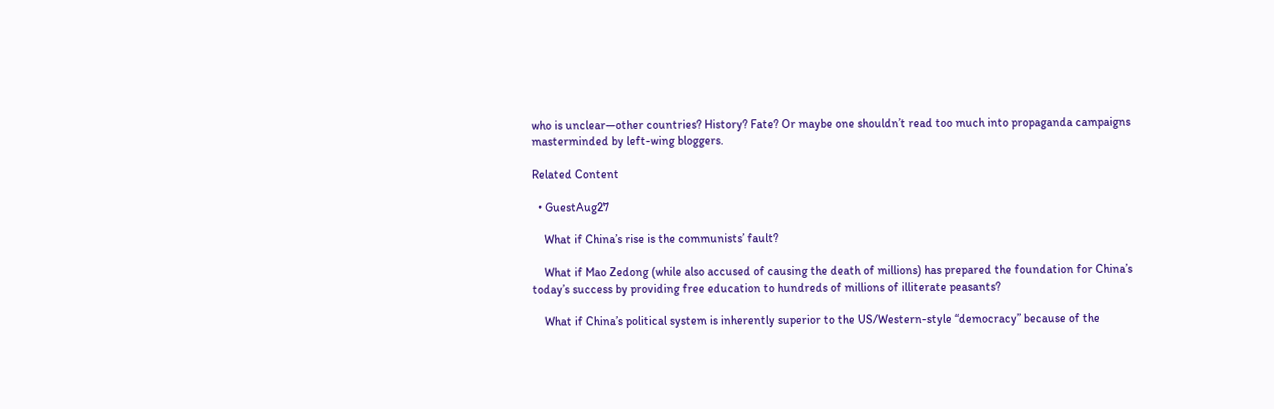who is unclear—other countries? History? Fate? Or maybe one shouldn’t read too much into propaganda campaigns masterminded by left-wing bloggers.

Related Content

  • GuestAug27

    What if China’s rise is the communists’ fault?

    What if Mao Zedong (while also accused of causing the death of millions) has prepared the foundation for China’s today’s success by providing free education to hundreds of millions of illiterate peasants?

    What if China’s political system is inherently superior to the US/Western-style “democracy” because of the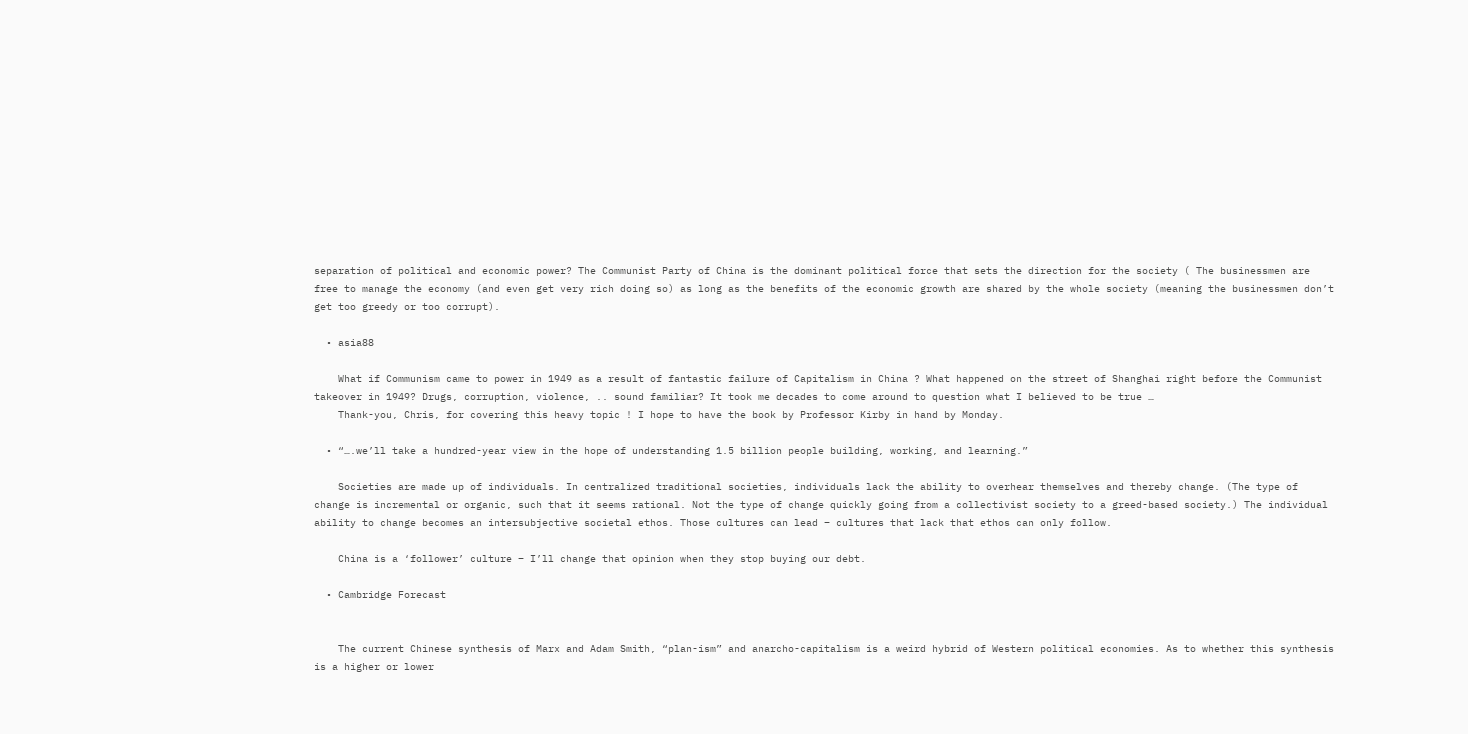separation of political and economic power? The Communist Party of China is the dominant political force that sets the direction for the society ( The businessmen are free to manage the economy (and even get very rich doing so) as long as the benefits of the economic growth are shared by the whole society (meaning the businessmen don’t get too greedy or too corrupt).

  • asia88

    What if Communism came to power in 1949 as a result of fantastic failure of Capitalism in China ? What happened on the street of Shanghai right before the Communist takeover in 1949? Drugs, corruption, violence, .. sound familiar? It took me decades to come around to question what I believed to be true …
    Thank-you, Chris, for covering this heavy topic ! I hope to have the book by Professor Kirby in hand by Monday.

  • “….we’ll take a hundred-year view in the hope of understanding 1.5 billion people building, working, and learning.”

    Societies are made up of individuals. In centralized traditional societies, individuals lack the ability to overhear themselves and thereby change. (The type of change is incremental or organic, such that it seems rational. Not the type of change quickly going from a collectivist society to a greed-based society.) The individual ability to change becomes an intersubjective societal ethos. Those cultures can lead – cultures that lack that ethos can only follow.

    China is a ‘follower’ culture – I’ll change that opinion when they stop buying our debt.

  • Cambridge Forecast


    The current Chinese synthesis of Marx and Adam Smith, “plan-ism” and anarcho-capitalism is a weird hybrid of Western political economies. As to whether this synthesis is a higher or lower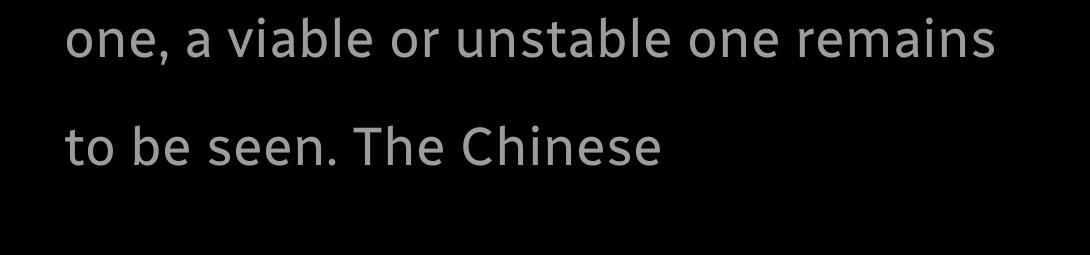one, a viable or unstable one remains to be seen. The Chinese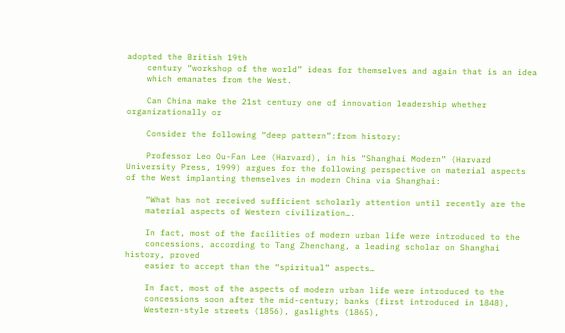adopted the British 19th
    century “workshop of the world” ideas for themselves and again that is an idea
    which emanates from the West.

    Can China make the 21st century one of innovation leadership whether organizationally or

    Consider the following “deep pattern”:from history:

    Professor Leo Ou-Fan Lee (Harvard), in his “Shanghai Modern” (Harvard University Press, 1999) argues for the following perspective on material aspects of the West implanting themselves in modern China via Shanghai:

    “What has not received sufficient scholarly attention until recently are the
    material aspects of Western civilization….

    In fact, most of the facilities of modern urban life were introduced to the
    concessions, according to Tang Zhenchang, a leading scholar on Shanghai history, proved
    easier to accept than the “spiritual” aspects…

    In fact, most of the aspects of modern urban life were introduced to the
    concessions soon after the mid-century; banks (first introduced in 1848),
    Western-style streets (1856), gaslights (1865),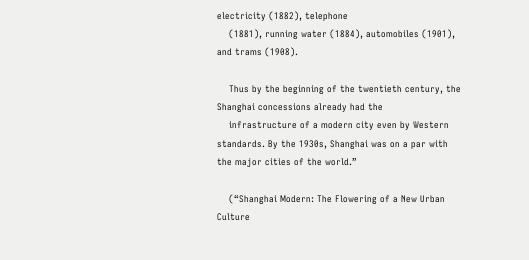electricity (1882), telephone
    (1881), running water (1884), automobiles (1901), and trams (1908).

    Thus by the beginning of the twentieth century, the Shanghai concessions already had the
    infrastructure of a modern city even by Western standards. By the 1930s, Shanghai was on a par with the major cities of the world.”

    (“Shanghai Modern: The Flowering of a New Urban Culture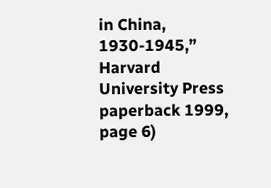in China, 1930-1945,” Harvard University Press paperback 1999, page 6)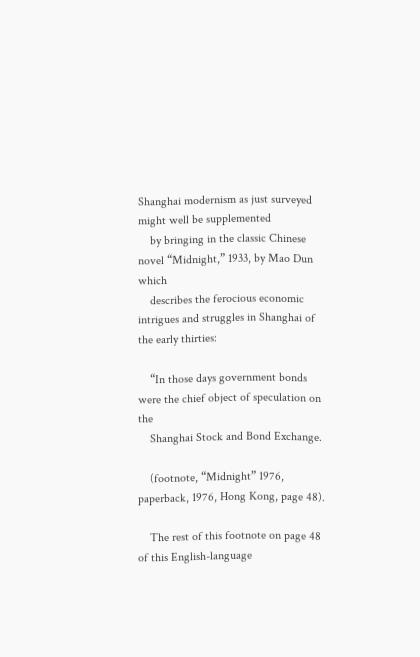Shanghai modernism as just surveyed might well be supplemented
    by bringing in the classic Chinese novel “Midnight,” 1933, by Mao Dun which
    describes the ferocious economic intrigues and struggles in Shanghai of the early thirties:

    “In those days government bonds were the chief object of speculation on the
    Shanghai Stock and Bond Exchange.

    (footnote, “Midnight” 1976, paperback, 1976, Hong Kong, page 48).

    The rest of this footnote on page 48 of this English-language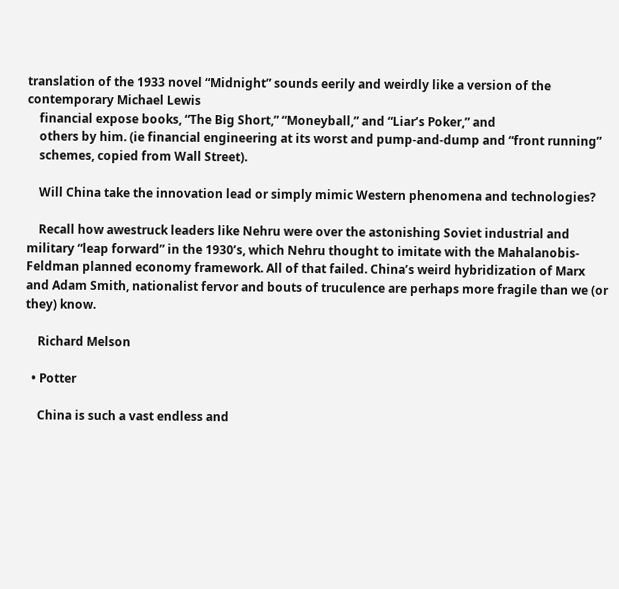translation of the 1933 novel “Midnight” sounds eerily and weirdly like a version of the contemporary Michael Lewis
    financial expose books, “The Big Short,” “Moneyball,” and “Liar’s Poker,” and
    others by him. (ie financial engineering at its worst and pump-and-dump and “front running”
    schemes, copied from Wall Street).

    Will China take the innovation lead or simply mimic Western phenomena and technologies?

    Recall how awestruck leaders like Nehru were over the astonishing Soviet industrial and military “leap forward” in the 1930’s, which Nehru thought to imitate with the Mahalanobis-Feldman planned economy framework. All of that failed. China’s weird hybridization of Marx and Adam Smith, nationalist fervor and bouts of truculence are perhaps more fragile than we (or they) know.

    Richard Melson

  • Potter

    China is such a vast endless and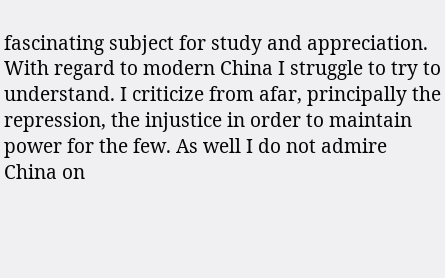fascinating subject for study and appreciation. With regard to modern China I struggle to try to understand. I criticize from afar, principally the repression, the injustice in order to maintain power for the few. As well I do not admire China on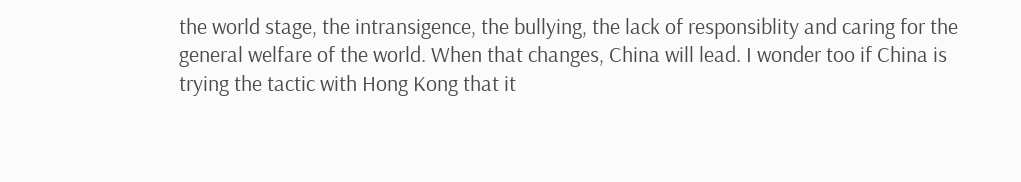the world stage, the intransigence, the bullying, the lack of responsiblity and caring for the general welfare of the world. When that changes, China will lead. I wonder too if China is trying the tactic with Hong Kong that it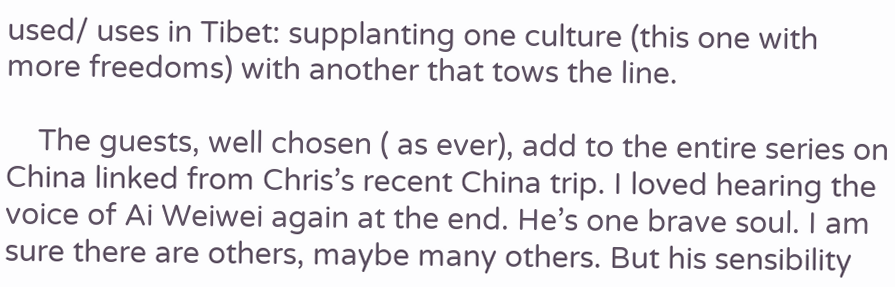used/ uses in Tibet: supplanting one culture (this one with more freedoms) with another that tows the line.

    The guests, well chosen ( as ever), add to the entire series on China linked from Chris’s recent China trip. I loved hearing the voice of Ai Weiwei again at the end. He’s one brave soul. I am sure there are others, maybe many others. But his sensibility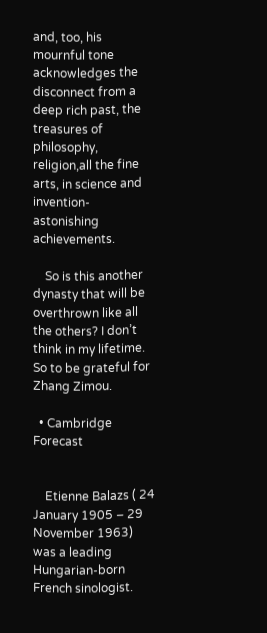and, too, his mournful tone acknowledges the disconnect from a deep rich past, the treasures of philosophy, religion,all the fine arts, in science and invention- astonishing achievements.

    So is this another dynasty that will be overthrown like all the others? I don’t think in my lifetime. So to be grateful for Zhang Zimou.

  • Cambridge Forecast


    Etienne Balazs ( 24 January 1905 – 29 November 1963) was a leading Hungarian-born French sinologist.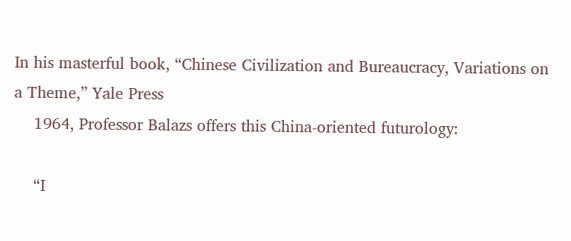In his masterful book, “Chinese Civilization and Bureaucracy, Variations on a Theme,” Yale Press
    1964, Professor Balazs offers this China-oriented futurology:

    “I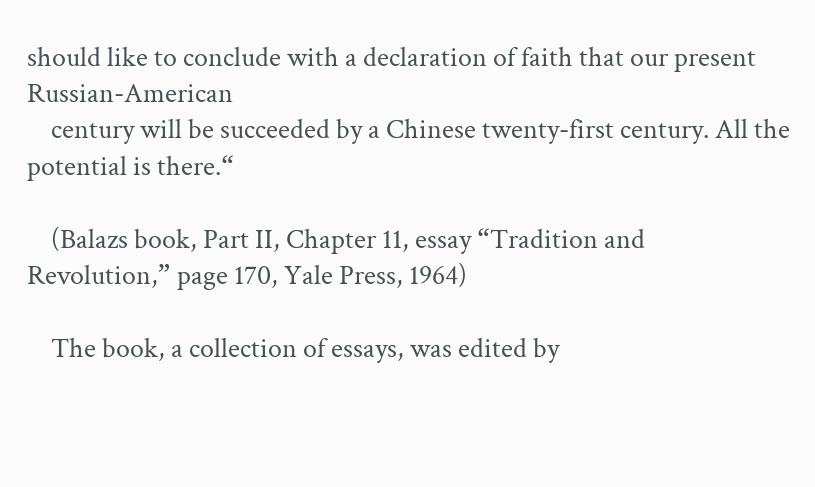should like to conclude with a declaration of faith that our present Russian-American
    century will be succeeded by a Chinese twenty-first century. All the potential is there.“

    (Balazs book, Part II, Chapter 11, essay “Tradition and Revolution,” page 170, Yale Press, 1964)

    The book, a collection of essays, was edited by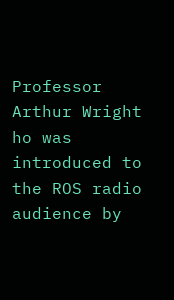Professor Arthur Wright ho was introduced to the ROS radio audience by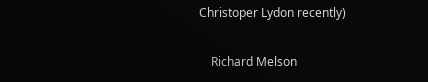Christoper Lydon recently)

    Richard Melson